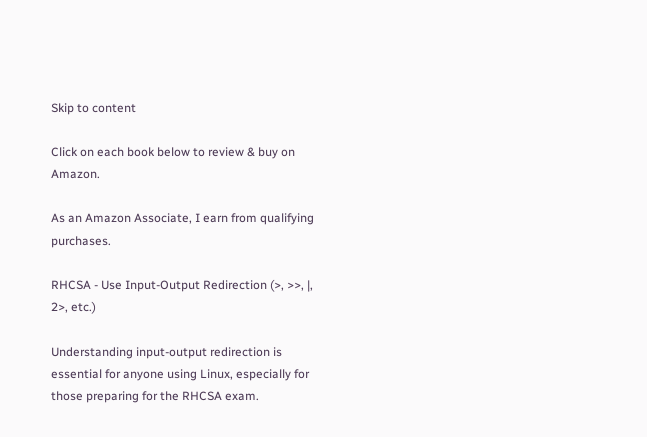Skip to content

Click on each book below to review & buy on Amazon.

As an Amazon Associate, I earn from qualifying purchases.

RHCSA - Use Input-Output Redirection (>, >>, |, 2>, etc.)

Understanding input-output redirection is essential for anyone using Linux, especially for those preparing for the RHCSA exam.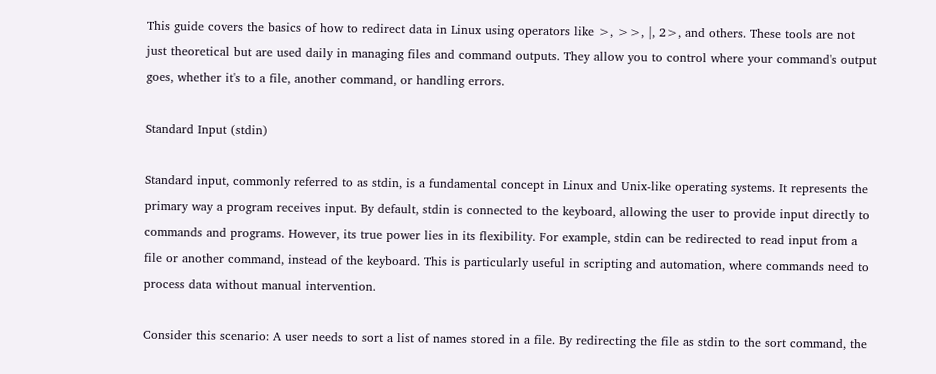This guide covers the basics of how to redirect data in Linux using operators like >, >>, |, 2>, and others. These tools are not just theoretical but are used daily in managing files and command outputs. They allow you to control where your command's output goes, whether it's to a file, another command, or handling errors.

Standard Input (stdin)

Standard input, commonly referred to as stdin, is a fundamental concept in Linux and Unix-like operating systems. It represents the primary way a program receives input. By default, stdin is connected to the keyboard, allowing the user to provide input directly to commands and programs. However, its true power lies in its flexibility. For example, stdin can be redirected to read input from a file or another command, instead of the keyboard. This is particularly useful in scripting and automation, where commands need to process data without manual intervention.

Consider this scenario: A user needs to sort a list of names stored in a file. By redirecting the file as stdin to the sort command, the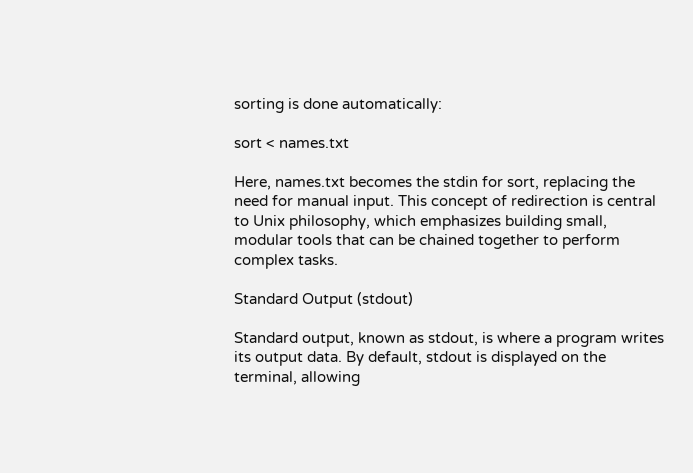sorting is done automatically:

sort < names.txt

Here, names.txt becomes the stdin for sort, replacing the need for manual input. This concept of redirection is central to Unix philosophy, which emphasizes building small, modular tools that can be chained together to perform complex tasks.

Standard Output (stdout)

Standard output, known as stdout, is where a program writes its output data. By default, stdout is displayed on the terminal, allowing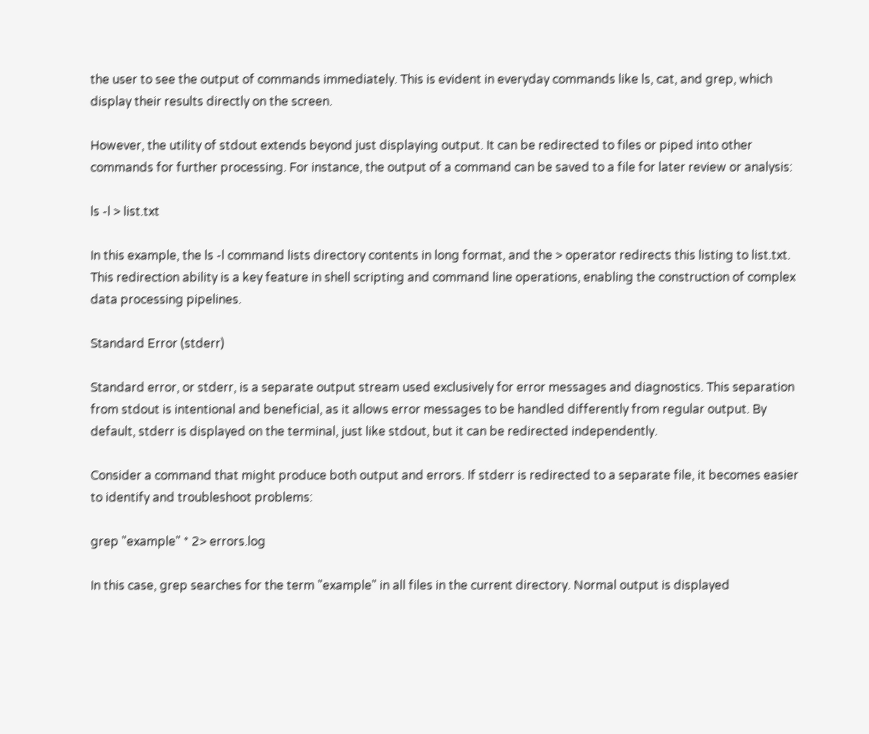the user to see the output of commands immediately. This is evident in everyday commands like ls, cat, and grep, which display their results directly on the screen.

However, the utility of stdout extends beyond just displaying output. It can be redirected to files or piped into other commands for further processing. For instance, the output of a command can be saved to a file for later review or analysis:

ls -l > list.txt

In this example, the ls -l command lists directory contents in long format, and the > operator redirects this listing to list.txt. This redirection ability is a key feature in shell scripting and command line operations, enabling the construction of complex data processing pipelines.

Standard Error (stderr)

Standard error, or stderr, is a separate output stream used exclusively for error messages and diagnostics. This separation from stdout is intentional and beneficial, as it allows error messages to be handled differently from regular output. By default, stderr is displayed on the terminal, just like stdout, but it can be redirected independently.

Consider a command that might produce both output and errors. If stderr is redirected to a separate file, it becomes easier to identify and troubleshoot problems:

grep "example" * 2> errors.log

In this case, grep searches for the term "example" in all files in the current directory. Normal output is displayed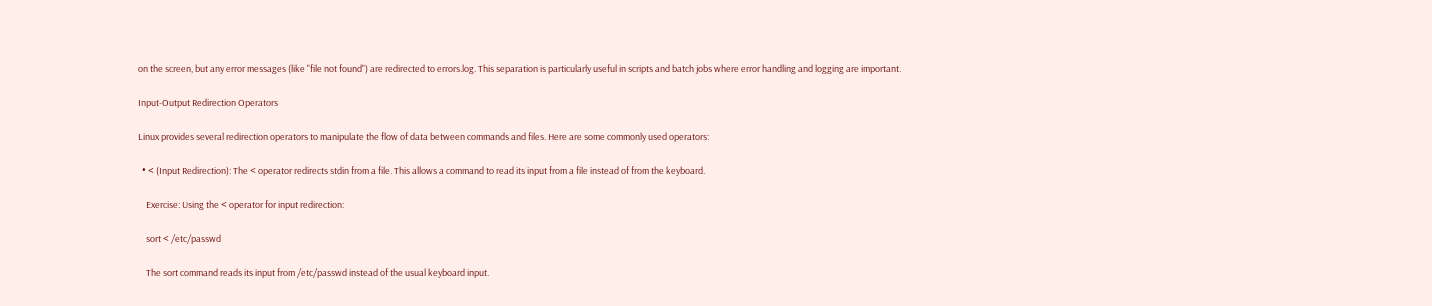on the screen, but any error messages (like "file not found") are redirected to errors.log. This separation is particularly useful in scripts and batch jobs where error handling and logging are important.

Input-Output Redirection Operators

Linux provides several redirection operators to manipulate the flow of data between commands and files. Here are some commonly used operators:

  • < (Input Redirection): The < operator redirects stdin from a file. This allows a command to read its input from a file instead of from the keyboard.

    Exercise: Using the < operator for input redirection:

    sort < /etc/passwd

    The sort command reads its input from /etc/passwd instead of the usual keyboard input.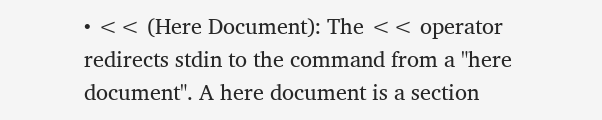• << (Here Document): The << operator redirects stdin to the command from a "here document". A here document is a section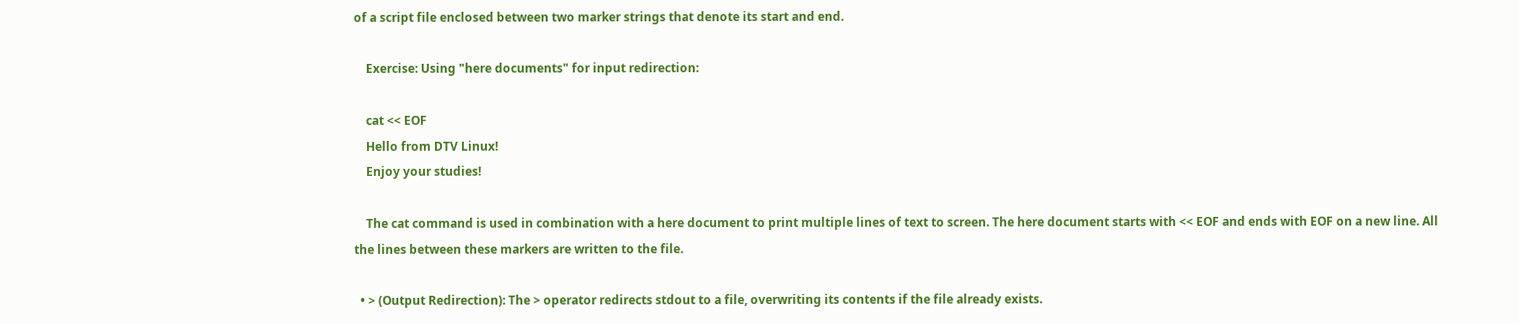of a script file enclosed between two marker strings that denote its start and end.

    Exercise: Using "here documents" for input redirection:

    cat << EOF
    Hello from DTV Linux!
    Enjoy your studies!

    The cat command is used in combination with a here document to print multiple lines of text to screen. The here document starts with << EOF and ends with EOF on a new line. All the lines between these markers are written to the file.

  • > (Output Redirection): The > operator redirects stdout to a file, overwriting its contents if the file already exists.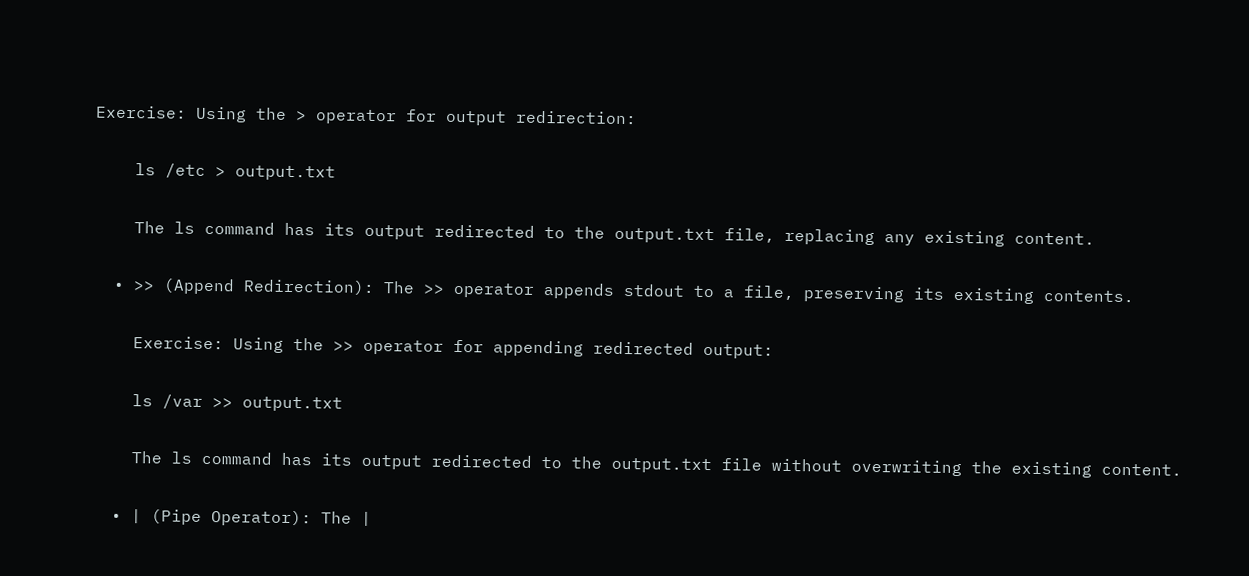Exercise: Using the > operator for output redirection:

    ls /etc > output.txt

    The ls command has its output redirected to the output.txt file, replacing any existing content.

  • >> (Append Redirection): The >> operator appends stdout to a file, preserving its existing contents.

    Exercise: Using the >> operator for appending redirected output:

    ls /var >> output.txt

    The ls command has its output redirected to the output.txt file without overwriting the existing content.

  • | (Pipe Operator): The |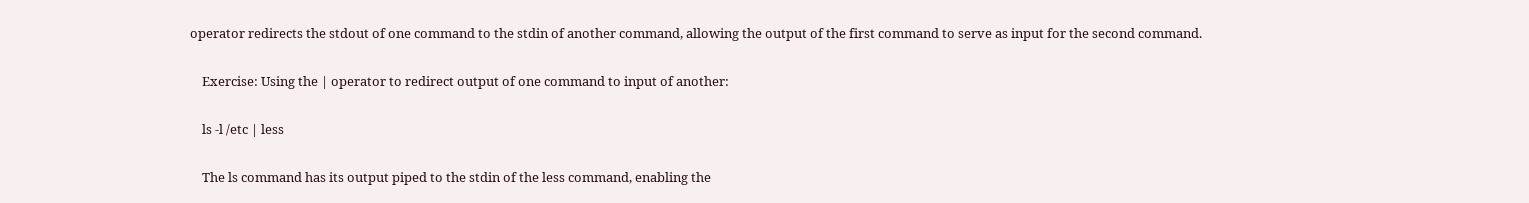operator redirects the stdout of one command to the stdin of another command, allowing the output of the first command to serve as input for the second command.

    Exercise: Using the | operator to redirect output of one command to input of another:

    ls -l /etc | less

    The ls command has its output piped to the stdin of the less command, enabling the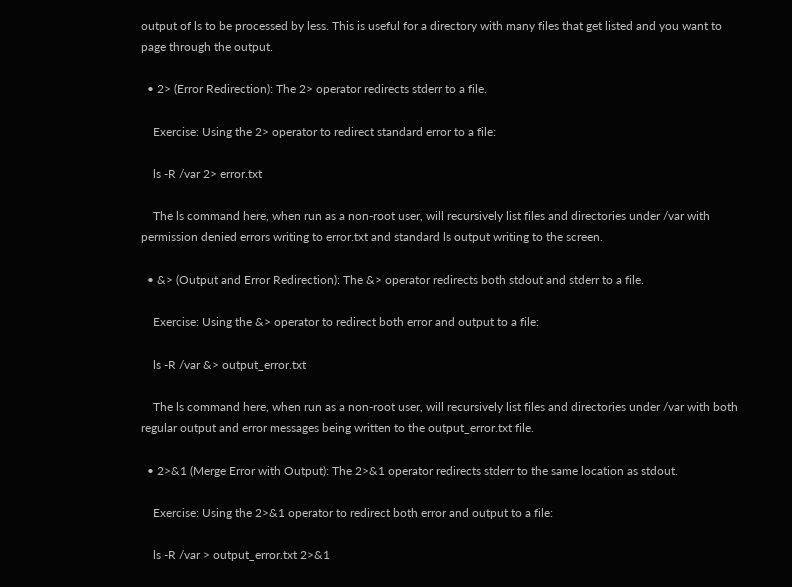output of ls to be processed by less. This is useful for a directory with many files that get listed and you want to page through the output.

  • 2> (Error Redirection): The 2> operator redirects stderr to a file.

    Exercise: Using the 2> operator to redirect standard error to a file:

    ls -R /var 2> error.txt

    The ls command here, when run as a non-root user, will recursively list files and directories under /var with permission denied errors writing to error.txt and standard ls output writing to the screen.

  • &> (Output and Error Redirection): The &> operator redirects both stdout and stderr to a file.

    Exercise: Using the &> operator to redirect both error and output to a file:

    ls -R /var &> output_error.txt

    The ls command here, when run as a non-root user, will recursively list files and directories under /var with both regular output and error messages being written to the output_error.txt file.

  • 2>&1 (Merge Error with Output): The 2>&1 operator redirects stderr to the same location as stdout.

    Exercise: Using the 2>&1 operator to redirect both error and output to a file:

    ls -R /var > output_error.txt 2>&1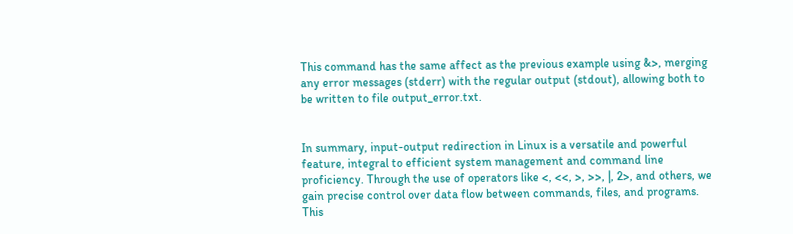This command has the same affect as the previous example using &>, merging any error messages (stderr) with the regular output (stdout), allowing both to be written to file output_error.txt.


In summary, input-output redirection in Linux is a versatile and powerful feature, integral to efficient system management and command line proficiency. Through the use of operators like <, <<, >, >>, |, 2>, and others, we gain precise control over data flow between commands, files, and programs. This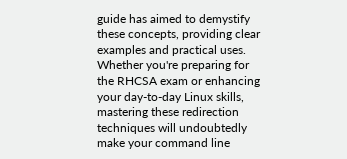guide has aimed to demystify these concepts, providing clear examples and practical uses. Whether you're preparing for the RHCSA exam or enhancing your day-to-day Linux skills, mastering these redirection techniques will undoubtedly make your command line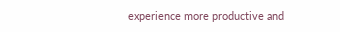experience more productive and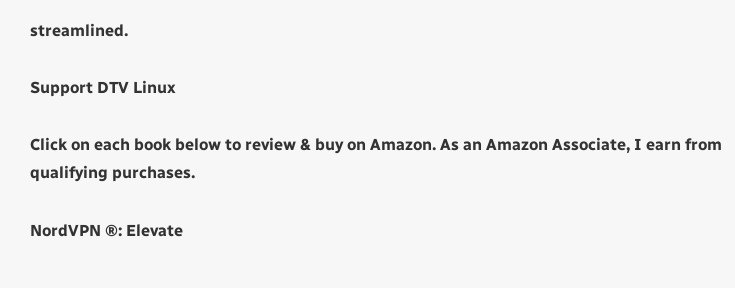streamlined.

Support DTV Linux

Click on each book below to review & buy on Amazon. As an Amazon Associate, I earn from qualifying purchases.

NordVPN ®: Elevate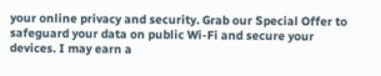your online privacy and security. Grab our Special Offer to safeguard your data on public Wi-Fi and secure your devices. I may earn a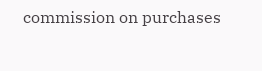commission on purchases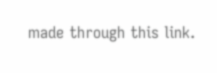made through this link.